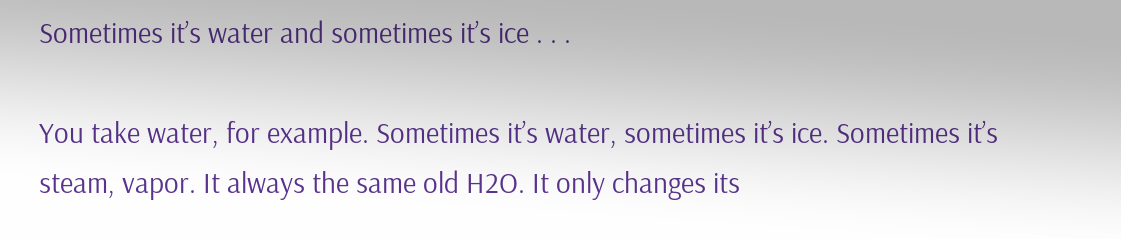Sometimes it’s water and sometimes it’s ice . . .

You take water, for example. Sometimes it’s water, sometimes it’s ice. Sometimes it’s steam, vapor. It always the same old H2O. It only changes its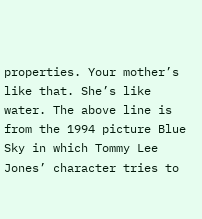properties. Your mother’s like that. She’s like water. The above line is from the 1994 picture Blue Sky in which Tommy Lee Jones’ character tries to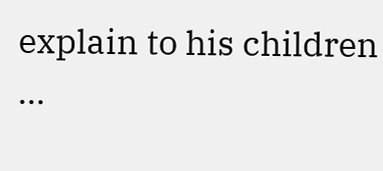explain to his children …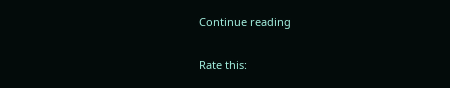Continue reading

Rate this: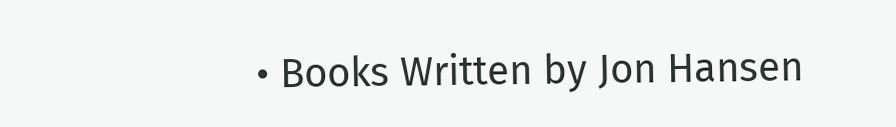• Books Written by Jon Hansen